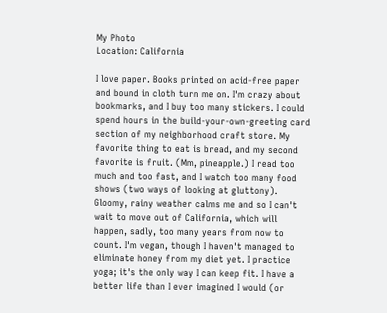My Photo
Location: California

I love paper. Books printed on acid-free paper and bound in cloth turn me on. I'm crazy about bookmarks, and I buy too many stickers. I could spend hours in the build-your-own-greeting card section of my neighborhood craft store. My favorite thing to eat is bread, and my second favorite is fruit. (Mm, pineapple.) I read too much and too fast, and I watch too many food shows (two ways of looking at gluttony). Gloomy, rainy weather calms me and so I can't wait to move out of California, which will happen, sadly, too many years from now to count. I'm vegan, though I haven't managed to eliminate honey from my diet yet. I practice yoga; it's the only way I can keep fit. I have a better life than I ever imagined I would (or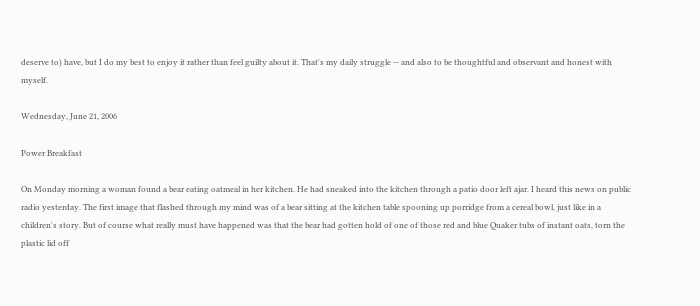deserve to) have, but I do my best to enjoy it rather than feel guilty about it. That's my daily struggle -- and also to be thoughtful and observant and honest with myself.

Wednesday, June 21, 2006

Power Breakfast

On Monday morning a woman found a bear eating oatmeal in her kitchen. He had sneaked into the kitchen through a patio door left ajar. I heard this news on public radio yesterday. The first image that flashed through my mind was of a bear sitting at the kitchen table spooning up porridge from a cereal bowl, just like in a children's story. But of course what really must have happened was that the bear had gotten hold of one of those red and blue Quaker tubs of instant oats, torn the plastic lid off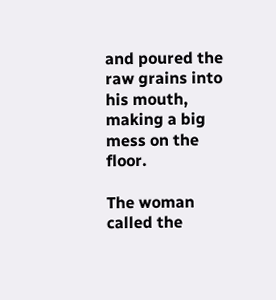and poured the raw grains into his mouth, making a big mess on the floor.

The woman called the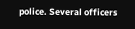police. Several officers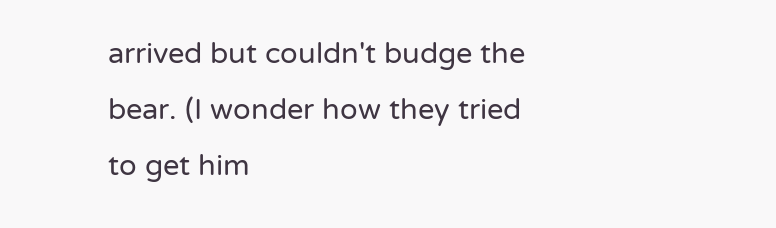arrived but couldn't budge the bear. (I wonder how they tried to get him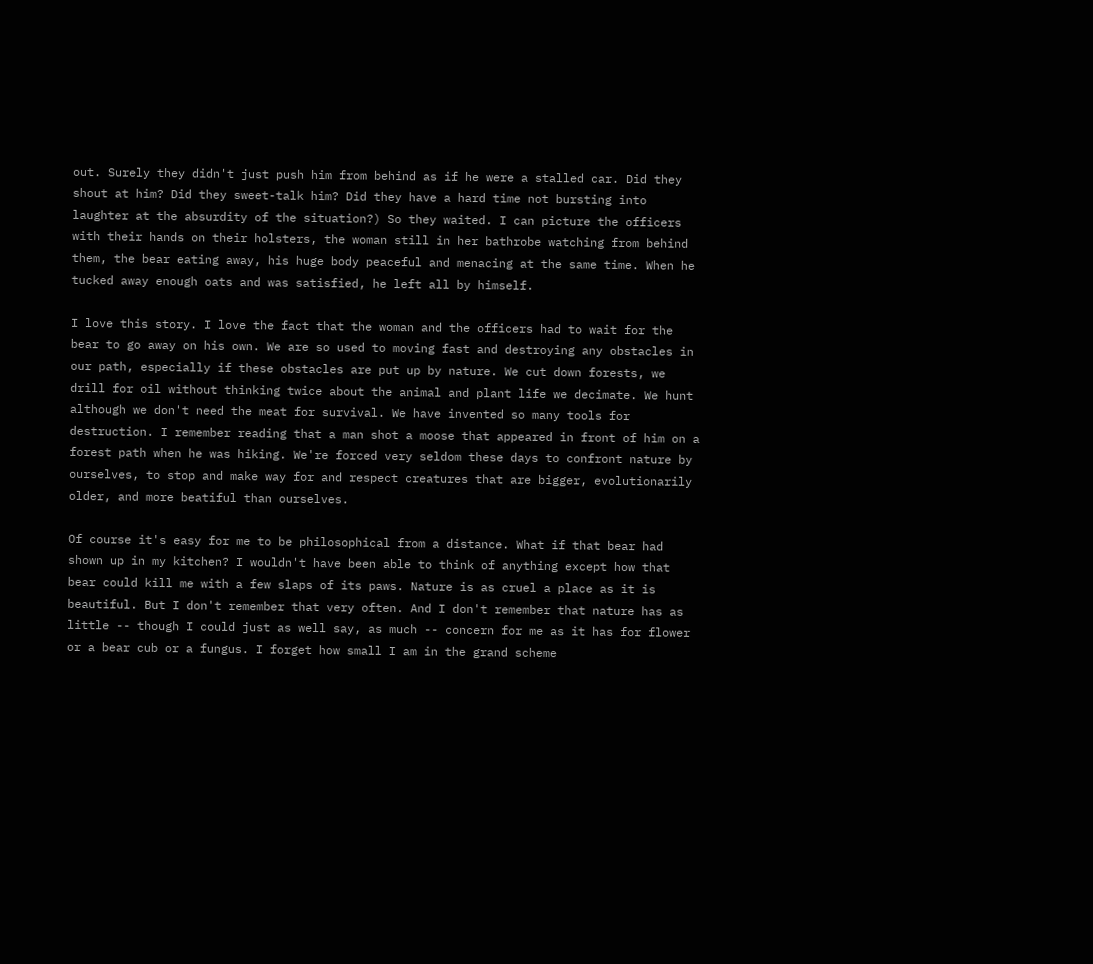out. Surely they didn't just push him from behind as if he were a stalled car. Did they shout at him? Did they sweet-talk him? Did they have a hard time not bursting into laughter at the absurdity of the situation?) So they waited. I can picture the officers with their hands on their holsters, the woman still in her bathrobe watching from behind them, the bear eating away, his huge body peaceful and menacing at the same time. When he tucked away enough oats and was satisfied, he left all by himself.

I love this story. I love the fact that the woman and the officers had to wait for the bear to go away on his own. We are so used to moving fast and destroying any obstacles in our path, especially if these obstacles are put up by nature. We cut down forests, we drill for oil without thinking twice about the animal and plant life we decimate. We hunt although we don't need the meat for survival. We have invented so many tools for destruction. I remember reading that a man shot a moose that appeared in front of him on a forest path when he was hiking. We're forced very seldom these days to confront nature by ourselves, to stop and make way for and respect creatures that are bigger, evolutionarily older, and more beatiful than ourselves.

Of course it's easy for me to be philosophical from a distance. What if that bear had shown up in my kitchen? I wouldn't have been able to think of anything except how that bear could kill me with a few slaps of its paws. Nature is as cruel a place as it is beautiful. But I don't remember that very often. And I don't remember that nature has as little -- though I could just as well say, as much -- concern for me as it has for flower or a bear cub or a fungus. I forget how small I am in the grand scheme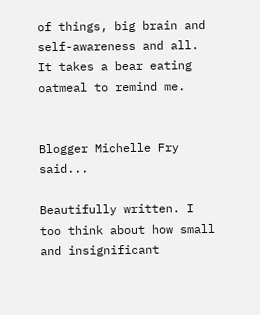of things, big brain and self-awareness and all. It takes a bear eating oatmeal to remind me.


Blogger Michelle Fry said...

Beautifully written. I too think about how small and insignificant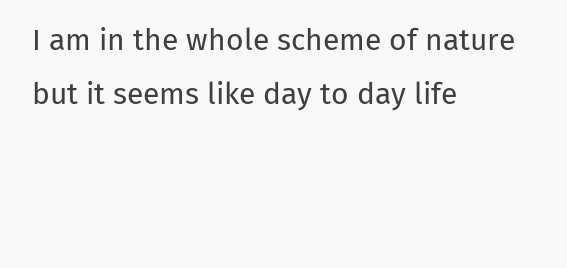I am in the whole scheme of nature but it seems like day to day life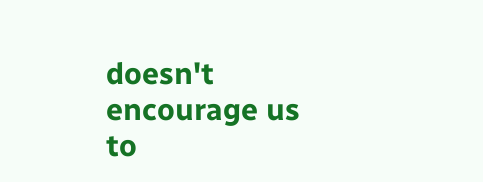doesn't encourage us to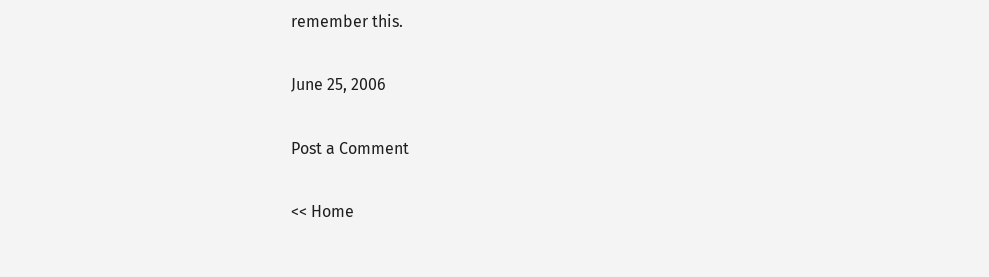remember this.

June 25, 2006

Post a Comment

<< Home